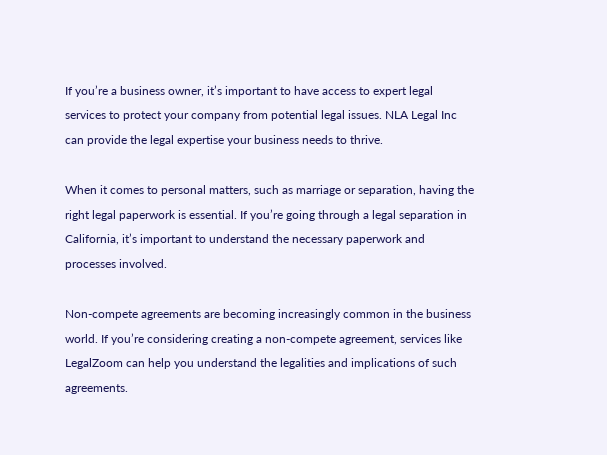If you’re a business owner, it’s important to have access to expert legal services to protect your company from potential legal issues. NLA Legal Inc can provide the legal expertise your business needs to thrive.

When it comes to personal matters, such as marriage or separation, having the right legal paperwork is essential. If you’re going through a legal separation in California, it’s important to understand the necessary paperwork and processes involved.

Non-compete agreements are becoming increasingly common in the business world. If you’re considering creating a non-compete agreement, services like LegalZoom can help you understand the legalities and implications of such agreements.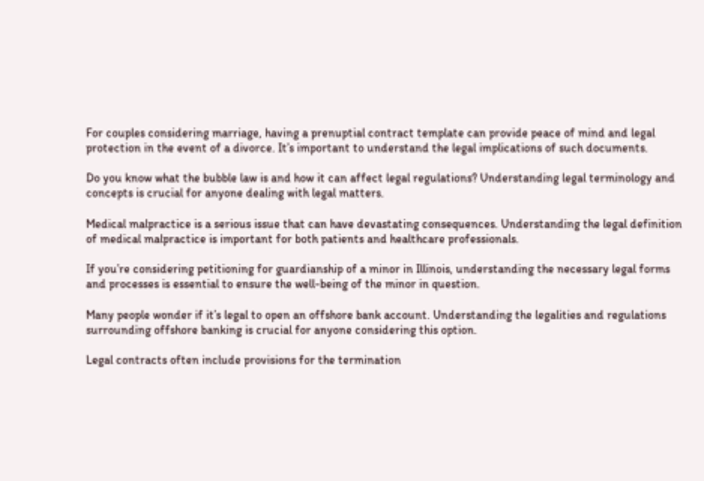For couples considering marriage, having a prenuptial contract template can provide peace of mind and legal protection in the event of a divorce. It’s important to understand the legal implications of such documents.

Do you know what the bubble law is and how it can affect legal regulations? Understanding legal terminology and concepts is crucial for anyone dealing with legal matters.

Medical malpractice is a serious issue that can have devastating consequences. Understanding the legal definition of medical malpractice is important for both patients and healthcare professionals.

If you’re considering petitioning for guardianship of a minor in Illinois, understanding the necessary legal forms and processes is essential to ensure the well-being of the minor in question.

Many people wonder if it’s legal to open an offshore bank account. Understanding the legalities and regulations surrounding offshore banking is crucial for anyone considering this option.

Legal contracts often include provisions for the termination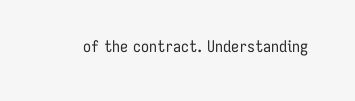of the contract. Understanding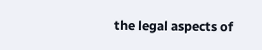the legal aspects of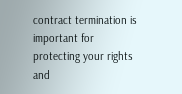contract termination is important for protecting your rights and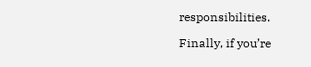responsibilities.

Finally, if you’re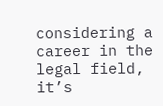considering a career in the legal field, it’s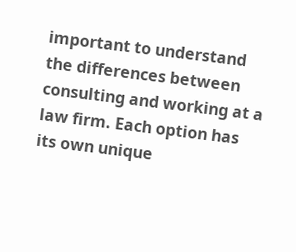important to understand the differences between consulting and working at a law firm. Each option has its own unique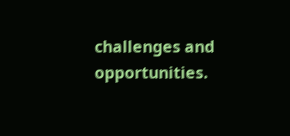challenges and opportunities.